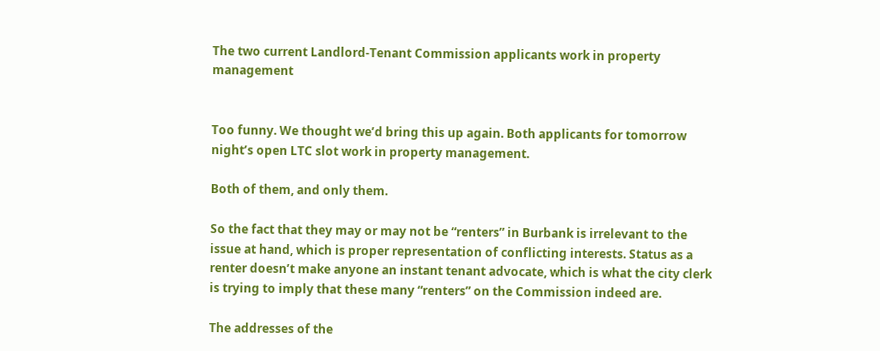The two current Landlord-Tenant Commission applicants work in property management


Too funny. We thought we’d bring this up again. Both applicants for tomorrow night’s open LTC slot work in property management.

Both of them, and only them.

So the fact that they may or may not be “renters” in Burbank is irrelevant to the issue at hand, which is proper representation of conflicting interests. Status as a renter doesn’t make anyone an instant tenant advocate, which is what the city clerk is trying to imply that these many “renters” on the Commission indeed are.

The addresses of the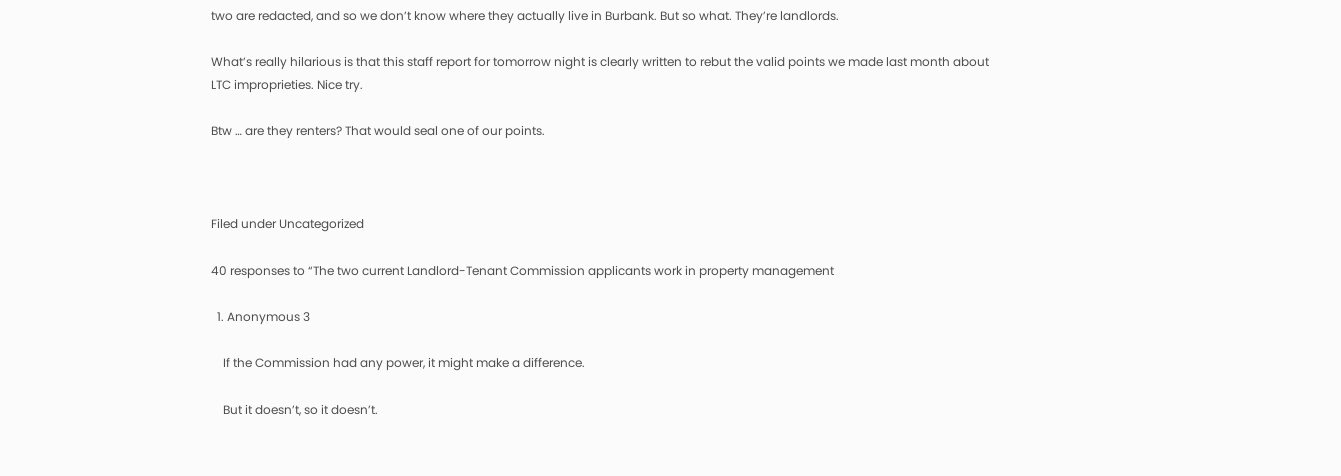two are redacted, and so we don’t know where they actually live in Burbank. But so what. They’re landlords.

What’s really hilarious is that this staff report for tomorrow night is clearly written to rebut the valid points we made last month about LTC improprieties. Nice try.

Btw … are they renters? That would seal one of our points.



Filed under Uncategorized

40 responses to “The two current Landlord-Tenant Commission applicants work in property management

  1. Anonymous 3

    If the Commission had any power, it might make a difference.

    But it doesn’t, so it doesn’t.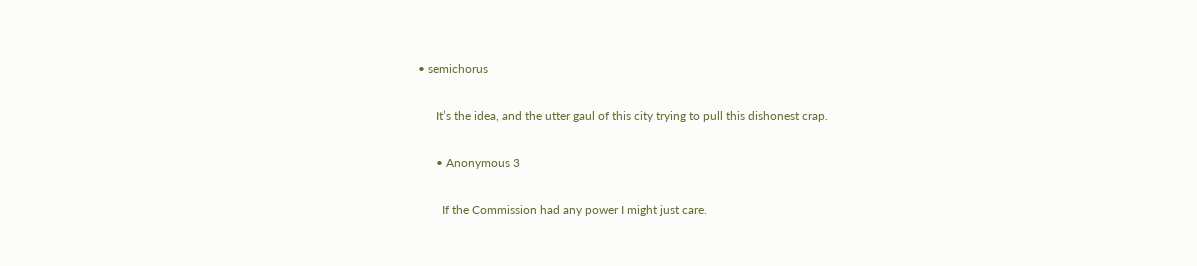• semichorus

      It’s the idea, and the utter gaul of this city trying to pull this dishonest crap.

      • Anonymous 3

        If the Commission had any power I might just care.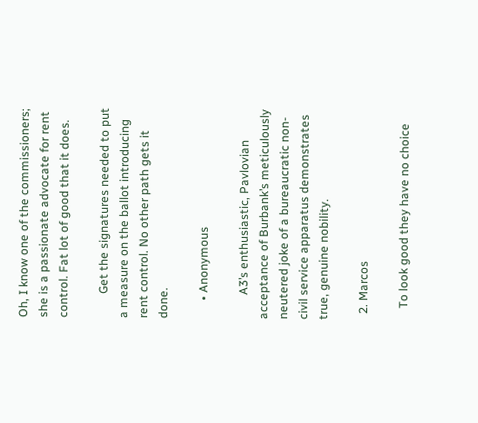Oh, I know one of the commissioners; she is a passionate advocate for rent control. Fat lot of good that it does.

        Get the signatures needed to put a measure on the ballot introducing rent control. No other path gets it done.

      • Anonymous

        A3’s enthusiastic, Pavlovian acceptance of Burbank’s meticulously neutered joke of a bureaucratic non-civil service apparatus demonstrates true, genuine nobility.

  2. Marcos

    To look good they have no choice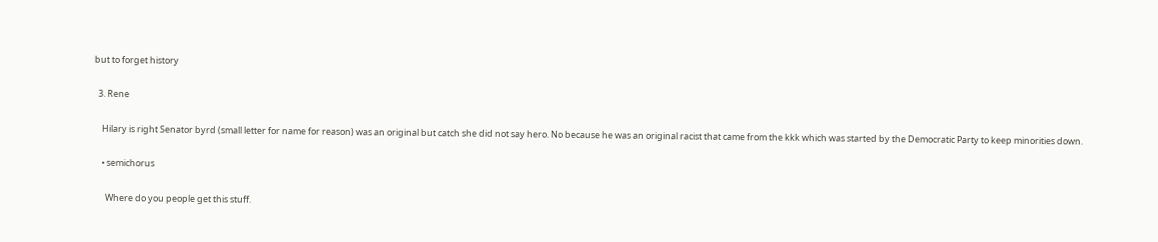but to forget history

  3. Rene

    Hilary is right Senator byrd (small letter for name for reason) was an original but catch she did not say hero. No because he was an original racist that came from the kkk which was started by the Democratic Party to keep minorities down.

    • semichorus

      Where do you people get this stuff.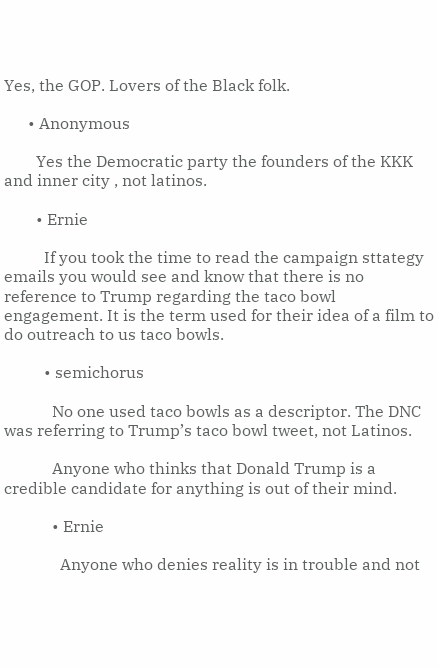Yes, the GOP. Lovers of the Black folk.

      • Anonymous

        Yes the Democratic party the founders of the KKK and inner city , not latinos.

        • Ernie

          If you took the time to read the campaign sttategy emails you would see and know that there is no reference to Trump regarding the taco bowl engagement. It is the term used for their idea of a film to do outreach to us taco bowls.

          • semichorus

            No one used taco bowls as a descriptor. The DNC was referring to Trump’s taco bowl tweet, not Latinos.

            Anyone who thinks that Donald Trump is a credible candidate for anything is out of their mind.

            • Ernie

              Anyone who denies reality is in trouble and not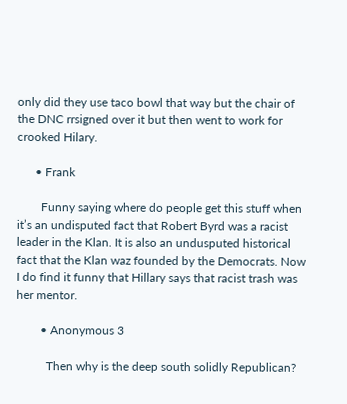only did they use taco bowl that way but the chair of the DNC rrsigned over it but then went to work for crooked Hilary.

      • Frank

        Funny saying where do people get this stuff when it’s an undisputed fact that Robert Byrd was a racist leader in the Klan. It is also an undusputed historical fact that the Klan waz founded by the Democrats. Now I do find it funny that Hillary says that racist trash was her mentor.

        • Anonymous 3

          Then why is the deep south solidly Republican?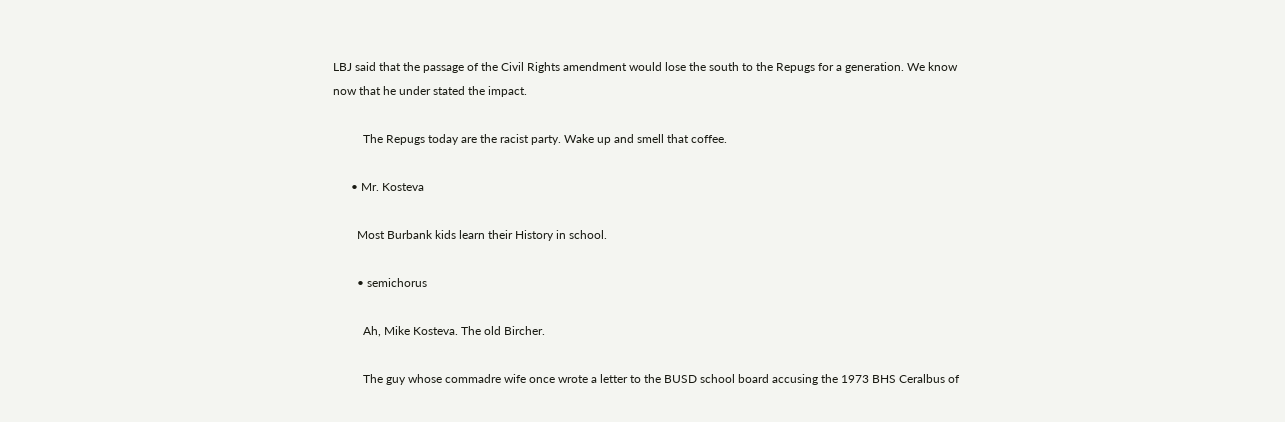LBJ said that the passage of the Civil Rights amendment would lose the south to the Repugs for a generation. We know now that he under stated the impact.

          The Repugs today are the racist party. Wake up and smell that coffee.

      • Mr. Kosteva

        Most Burbank kids learn their History in school.

        • semichorus

          Ah, Mike Kosteva. The old Bircher.

          The guy whose commadre wife once wrote a letter to the BUSD school board accusing the 1973 BHS Ceralbus of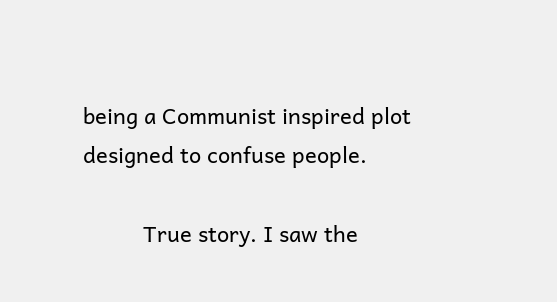being a Communist inspired plot designed to confuse people.

          True story. I saw the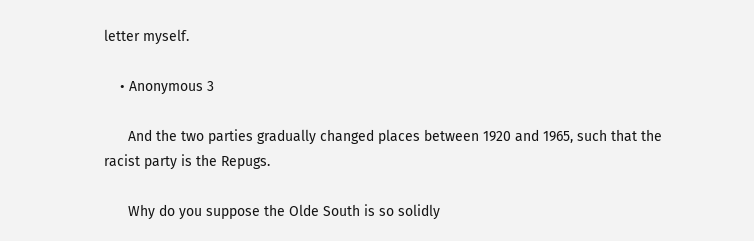letter myself.

    • Anonymous 3

      And the two parties gradually changed places between 1920 and 1965, such that the racist party is the Repugs.

      Why do you suppose the Olde South is so solidly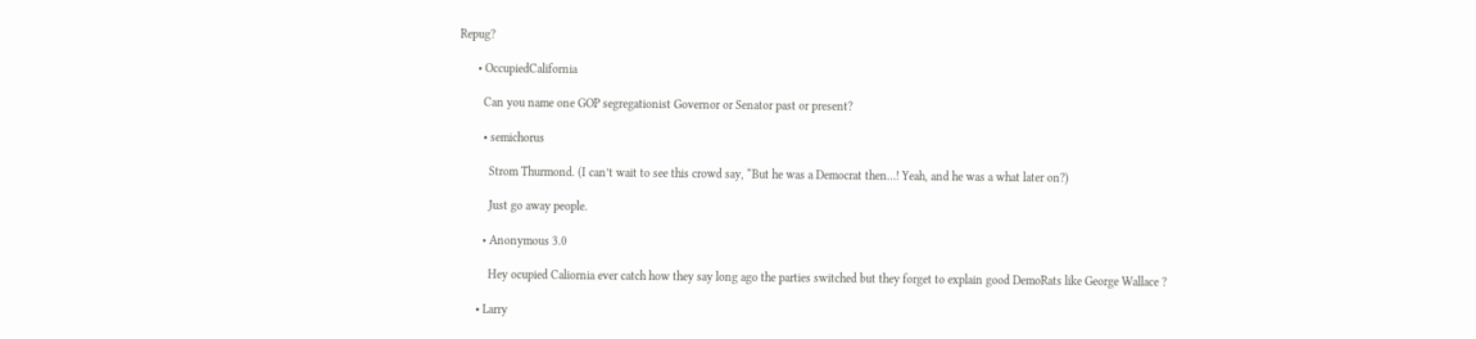Repug?

      • OccupiedCalifornia

        Can you name one GOP segregationist Governor or Senator past or present?

        • semichorus

          Strom Thurmond. (I can’t wait to see this crowd say, “But he was a Democrat then…! Yeah, and he was a what later on?)

          Just go away people.

        • Anonymous 3.0

          Hey ocupied Caliornia ever catch how they say long ago the parties switched but they forget to explain good DemoRats like George Wallace ?

      • Larry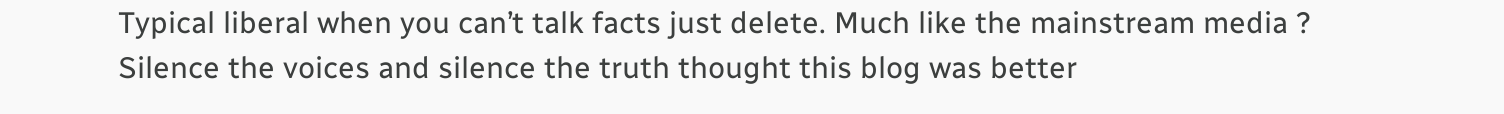Typical liberal when you can’t talk facts just delete. Much like the mainstream media ? Silence the voices and silence the truth thought this blog was better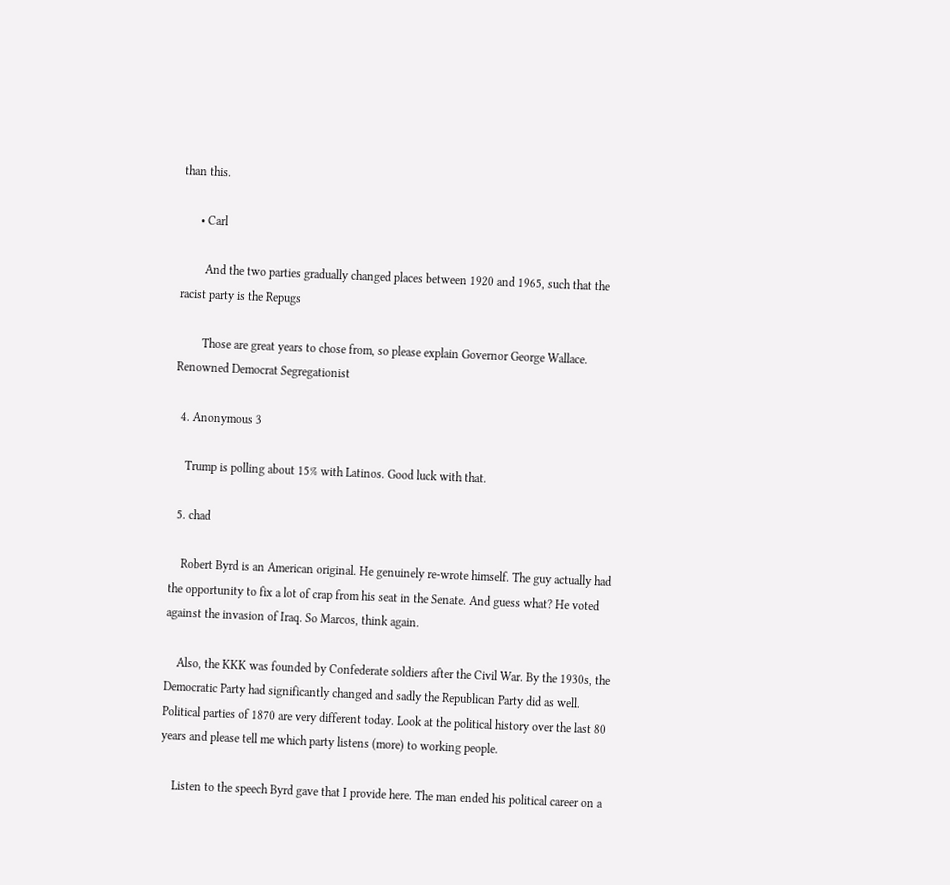than this.

      • Carl

        And the two parties gradually changed places between 1920 and 1965, such that the racist party is the Repugs

        Those are great years to chose from, so please explain Governor George Wallace. Renowned Democrat Segregationist

  4. Anonymous 3

    Trump is polling about 15% with Latinos. Good luck with that.

  5. chad

    Robert Byrd is an American original. He genuinely re-wrote himself. The guy actually had the opportunity to fix a lot of crap from his seat in the Senate. And guess what? He voted against the invasion of Iraq. So Marcos, think again.

    Also, the KKK was founded by Confederate soldiers after the Civil War. By the 1930s, the Democratic Party had significantly changed and sadly the Republican Party did as well. Political parties of 1870 are very different today. Look at the political history over the last 80 years and please tell me which party listens (more) to working people.

    Listen to the speech Byrd gave that I provide here. The man ended his political career on a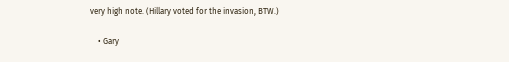very high note. (Hillary voted for the invasion, BTW.)

    • Gary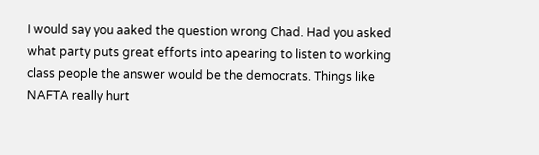I would say you aaked the question wrong Chad. Had you asked what party puts great efforts into apearing to listen to working class people the answer would be the democrats. Things like NAFTA really hurt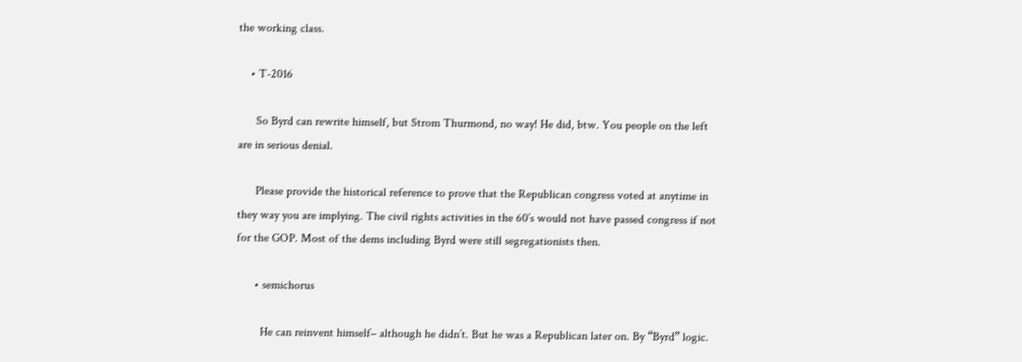the working class.

    • T-2016

      So Byrd can rewrite himself, but Strom Thurmond, no way! He did, btw. You people on the left are in serious denial.

      Please provide the historical reference to prove that the Republican congress voted at anytime in they way you are implying. The civil rights activities in the 60’s would not have passed congress if not for the GOP. Most of the dems including Byrd were still segregationists then.

      • semichorus

        He can reinvent himself– although he didn’t. But he was a Republican later on. By “Byrd” logic.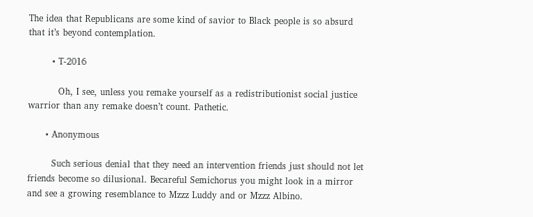The idea that Republicans are some kind of savior to Black people is so absurd that it’s beyond contemplation.

        • T-2016

          Oh, I see, unless you remake yourself as a redistributionist social justice warrior than any remake doesn’t count. Pathetic.

      • Anonymous

        Such serious denial that they need an intervention friends just should not let friends become so dilusional. Becareful Semichorus you might look in a mirror and see a growing resemblance to Mzzz Luddy and or Mzzz Albino.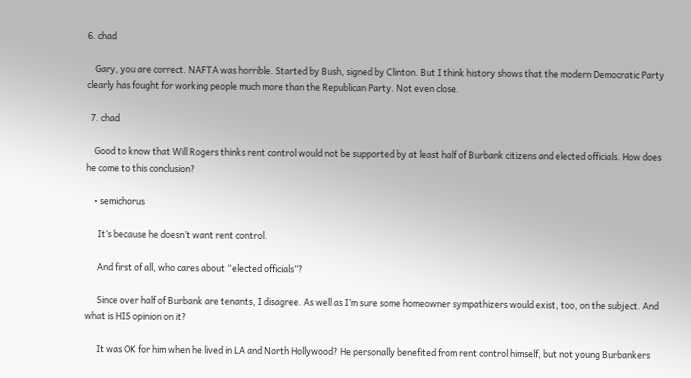6. chad

    Gary, you are correct. NAFTA was horrible. Started by Bush, signed by Clinton. But I think history shows that the modern Democratic Party clearly has fought for working people much more than the Republican Party. Not even close.

  7. chad

    Good to know that Will Rogers thinks rent control would not be supported by at least half of Burbank citizens and elected officials. How does he come to this conclusion?

    • semichorus

      It’s because he doesn’t want rent control.

      And first of all, who cares about “elected officials”?

      Since over half of Burbank are tenants, I disagree. As well as I’m sure some homeowner sympathizers would exist, too, on the subject. And what is HIS opinion on it?

      It was OK for him when he lived in LA and North Hollywood? He personally benefited from rent control himself, but not young Burbankers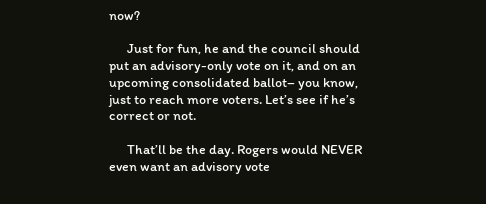now?

      Just for fun, he and the council should put an advisory-only vote on it, and on an upcoming consolidated ballot– you know, just to reach more voters. Let’s see if he’s correct or not.

      That’ll be the day. Rogers would NEVER even want an advisory vote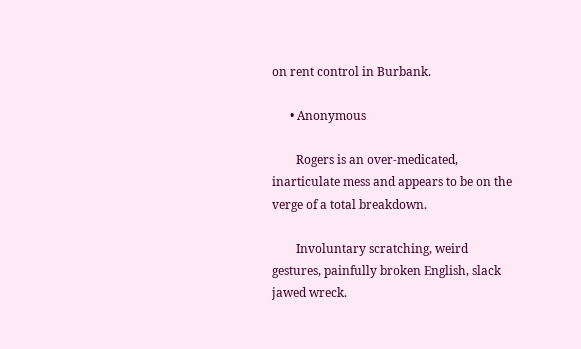on rent control in Burbank.

      • Anonymous

        Rogers is an over-medicated, inarticulate mess and appears to be on the verge of a total breakdown.

        Involuntary scratching, weird gestures, painfully broken English, slack jawed wreck.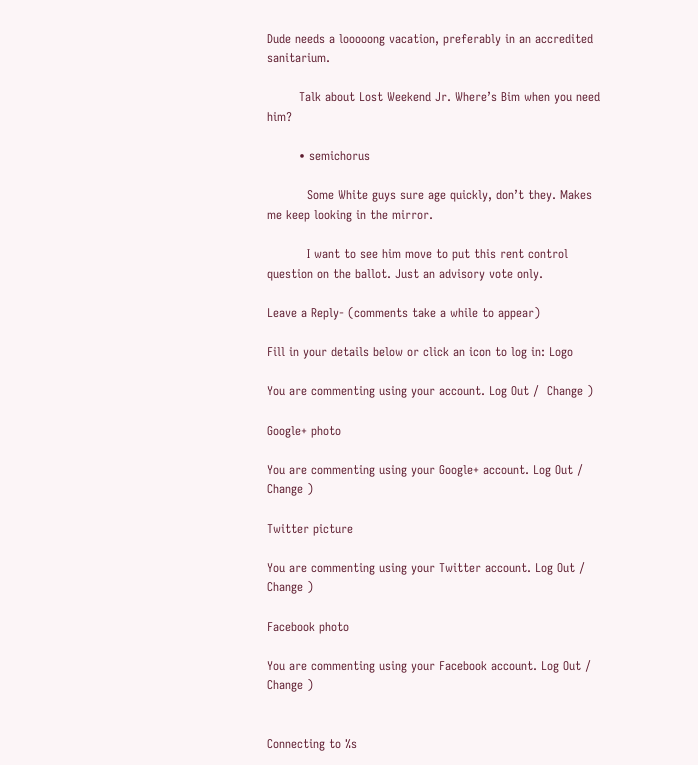Dude needs a looooong vacation, preferably in an accredited sanitarium.

        Talk about Lost Weekend Jr. Where’s Bim when you need him?

        • semichorus

          Some White guys sure age quickly, don’t they. Makes me keep looking in the mirror.

          I want to see him move to put this rent control question on the ballot. Just an advisory vote only.

Leave a Reply- (comments take a while to appear)

Fill in your details below or click an icon to log in: Logo

You are commenting using your account. Log Out /  Change )

Google+ photo

You are commenting using your Google+ account. Log Out /  Change )

Twitter picture

You are commenting using your Twitter account. Log Out /  Change )

Facebook photo

You are commenting using your Facebook account. Log Out /  Change )


Connecting to %s